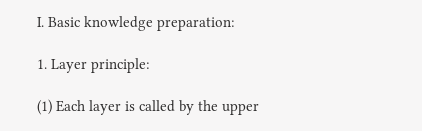I. Basic knowledge preparation:

1. Layer principle:

(1) Each layer is called by the upper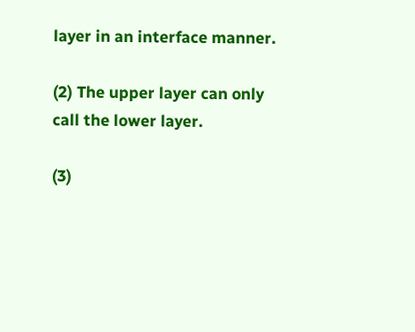layer in an interface manner.

(2) The upper layer can only call the lower layer.

(3)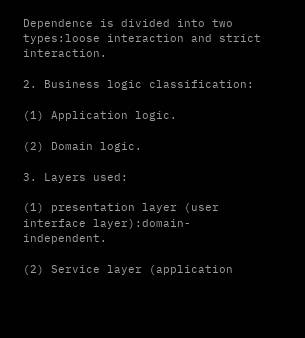Dependence is divided into two types:loose interaction and strict interaction.

2. Business logic classification:

(1) Application logic.

(2) Domain logic.

3. Layers used:

(1) presentation layer (user interface layer):domain-independent.

(2) Service layer (application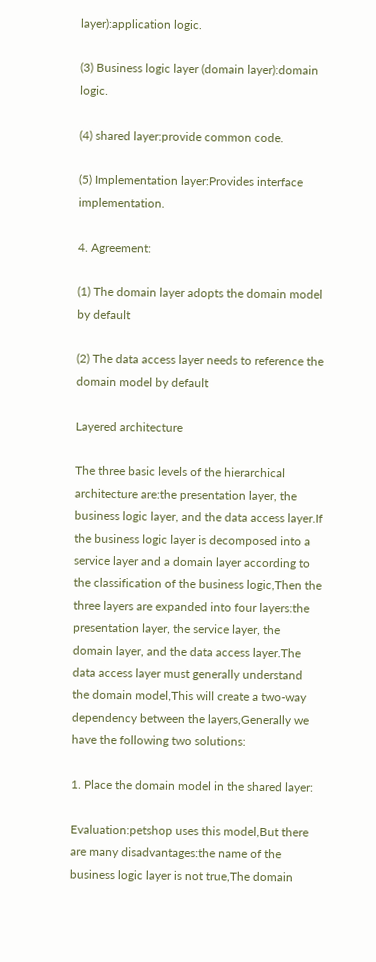layer):application logic.

(3) Business logic layer (domain layer):domain logic.

(4) shared layer:provide common code.

(5) Implementation layer:Provides interface implementation.

4. Agreement:

(1) The domain layer adopts the domain model by default

(2) The data access layer needs to reference the domain model by default

Layered architecture

The three basic levels of the hierarchical architecture are:the presentation layer, the business logic layer, and the data access layer.If the business logic layer is decomposed into a service layer and a domain layer according to the classification of the business logic,Then the three layers are expanded into four layers:the presentation layer, the service layer, the domain layer, and the data access layer.The data access layer must generally understand the domain model,This will create a two-way dependency between the layers,Generally we have the following two solutions:

1. Place the domain model in the shared layer:

Evaluation:petshop uses this model,But there are many disadvantages:the name of the business logic layer is not true,The domain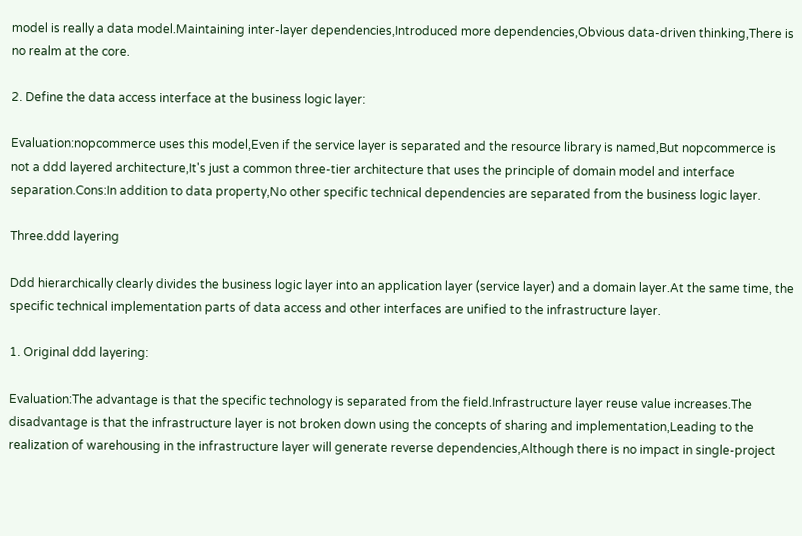model is really a data model.Maintaining inter-layer dependencies,Introduced more dependencies,Obvious data-driven thinking,There is no realm at the core.

2. Define the data access interface at the business logic layer:

Evaluation:nopcommerce uses this model,Even if the service layer is separated and the resource library is named,But nopcommerce is not a ddd layered architecture,It's just a common three-tier architecture that uses the principle of domain model and interface separation.Cons:In addition to data property,No other specific technical dependencies are separated from the business logic layer.

Three.ddd layering

Ddd hierarchically clearly divides the business logic layer into an application layer (service layer) and a domain layer.At the same time, the specific technical implementation parts of data access and other interfaces are unified to the infrastructure layer.

1. Original ddd layering:

Evaluation:The advantage is that the specific technology is separated from the field.Infrastructure layer reuse value increases.The disadvantage is that the infrastructure layer is not broken down using the concepts of sharing and implementation,Leading to the realization of warehousing in the infrastructure layer will generate reverse dependencies,Although there is no impact in single-project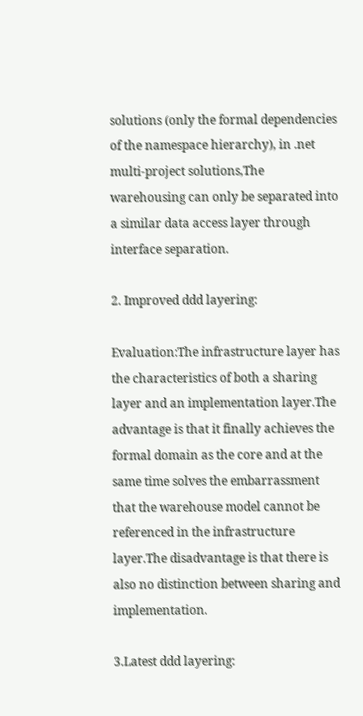solutions (only the formal dependencies of the namespace hierarchy), in .net multi-project solutions,The warehousing can only be separated into a similar data access layer through interface separation.

2. Improved ddd layering:

Evaluation:The infrastructure layer has the characteristics of both a sharing layer and an implementation layer.The advantage is that it finally achieves the formal domain as the core and at the same time solves the embarrassment that the warehouse model cannot be referenced in the infrastructure layer.The disadvantage is that there is also no distinction between sharing and implementation.

3.Latest ddd layering: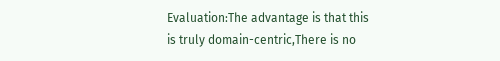Evaluation:The advantage is that this is truly domain-centric,There is no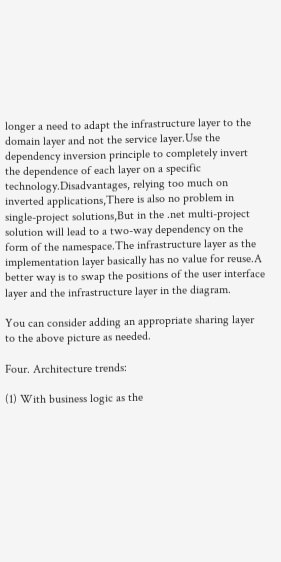longer a need to adapt the infrastructure layer to the domain layer and not the service layer.Use the dependency inversion principle to completely invert the dependence of each layer on a specific technology.Disadvantages, relying too much on inverted applications,There is also no problem in single-project solutions,But in the .net multi-project solution will lead to a two-way dependency on the form of the namespace.The infrastructure layer as the implementation layer basically has no value for reuse.A better way is to swap the positions of the user interface layer and the infrastructure layer in the diagram.

You can consider adding an appropriate sharing layer to the above picture as needed.

Four. Architecture trends:

(1) With business logic as the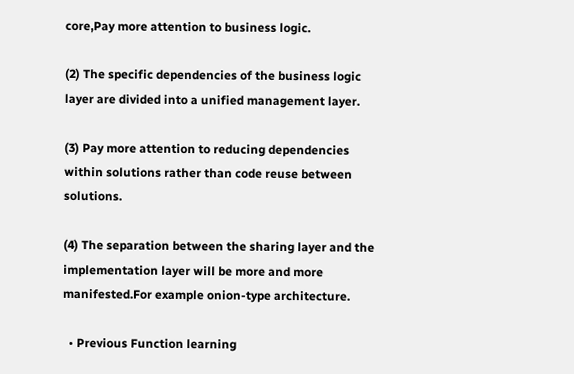core,Pay more attention to business logic.

(2) The specific dependencies of the business logic layer are divided into a unified management layer.

(3) Pay more attention to reducing dependencies within solutions rather than code reuse between solutions.

(4) The separation between the sharing layer and the implementation layer will be more and more manifested.For example onion-type architecture.

  • Previous Function learning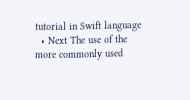tutorial in Swift language
  • Next The use of the more commonly used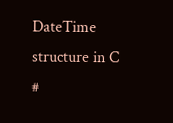DateTime structure in C #